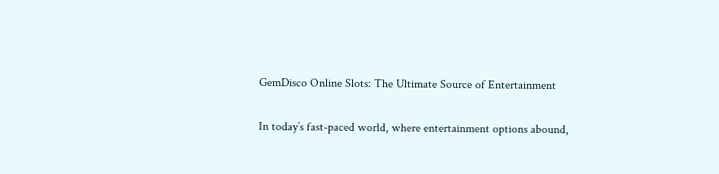GemDisco Online Slots: The Ultimate Source of Entertainment

In today’s fast-paced world, where entertainment options abound,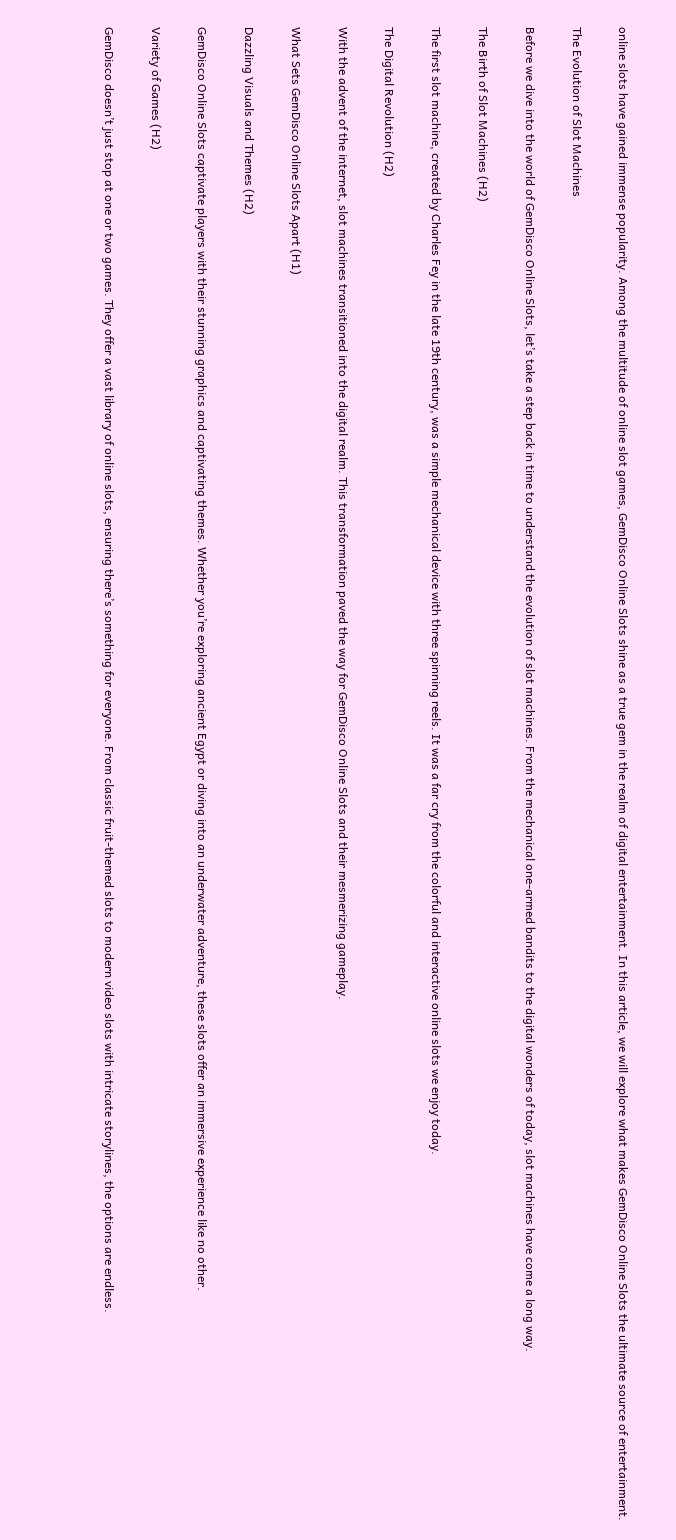online slots have gained immense popularity. Among the multitude of online slot games, GemDisco Online Slots shine as a true gem in the realm of digital entertainment. In this article, we will explore what makes GemDisco Online Slots the ultimate source of entertainment.

The Evolution of Slot Machines

Before we dive into the world of GemDisco Online Slots, let’s take a step back in time to understand the evolution of slot machines. From the mechanical one-armed bandits to the digital wonders of today, slot machines have come a long way.

The Birth of Slot Machines (H2)

The first slot machine, created by Charles Fey in the late 19th century, was a simple mechanical device with three spinning reels. It was a far cry from the colorful and interactive online slots we enjoy today.

The Digital Revolution (H2)

With the advent of the internet, slot machines transitioned into the digital realm. This transformation paved the way for GemDisco Online Slots and their mesmerizing gameplay.

What Sets GemDisco Online Slots Apart (H1)

Dazzling Visuals and Themes (H2)

GemDisco Online Slots captivate players with their stunning graphics and captivating themes. Whether you’re exploring ancient Egypt or diving into an underwater adventure, these slots offer an immersive experience like no other.

Variety of Games (H2)

GemDisco doesn’t just stop at one or two games. They offer a vast library of online slots, ensuring there’s something for everyone. From classic fruit-themed slots to modern video slots with intricate storylines, the options are endless.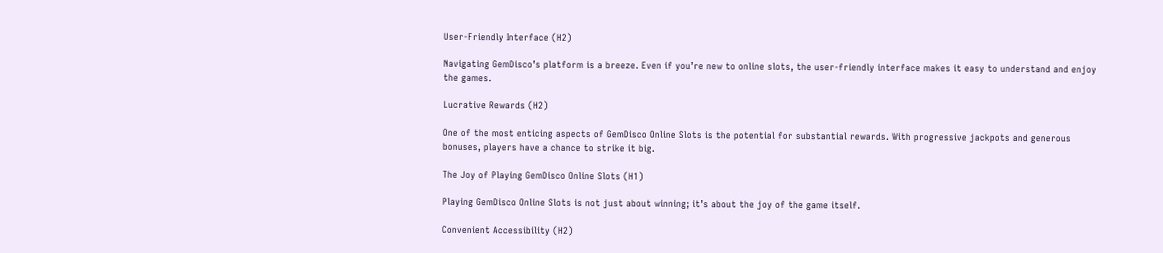User-Friendly Interface (H2)

Navigating GemDisco’s platform is a breeze. Even if you’re new to online slots, the user-friendly interface makes it easy to understand and enjoy the games.

Lucrative Rewards (H2)

One of the most enticing aspects of GemDisco Online Slots is the potential for substantial rewards. With progressive jackpots and generous bonuses, players have a chance to strike it big.

The Joy of Playing GemDisco Online Slots (H1)

Playing GemDisco Online Slots is not just about winning; it’s about the joy of the game itself.

Convenient Accessibility (H2)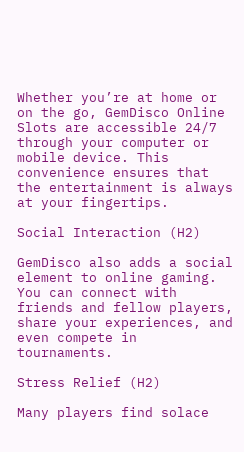Whether you’re at home or on the go, GemDisco Online Slots are accessible 24/7 through your computer or mobile device. This convenience ensures that the entertainment is always at your fingertips.

Social Interaction (H2)

GemDisco also adds a social element to online gaming. You can connect with friends and fellow players, share your experiences, and even compete in tournaments.

Stress Relief (H2)

Many players find solace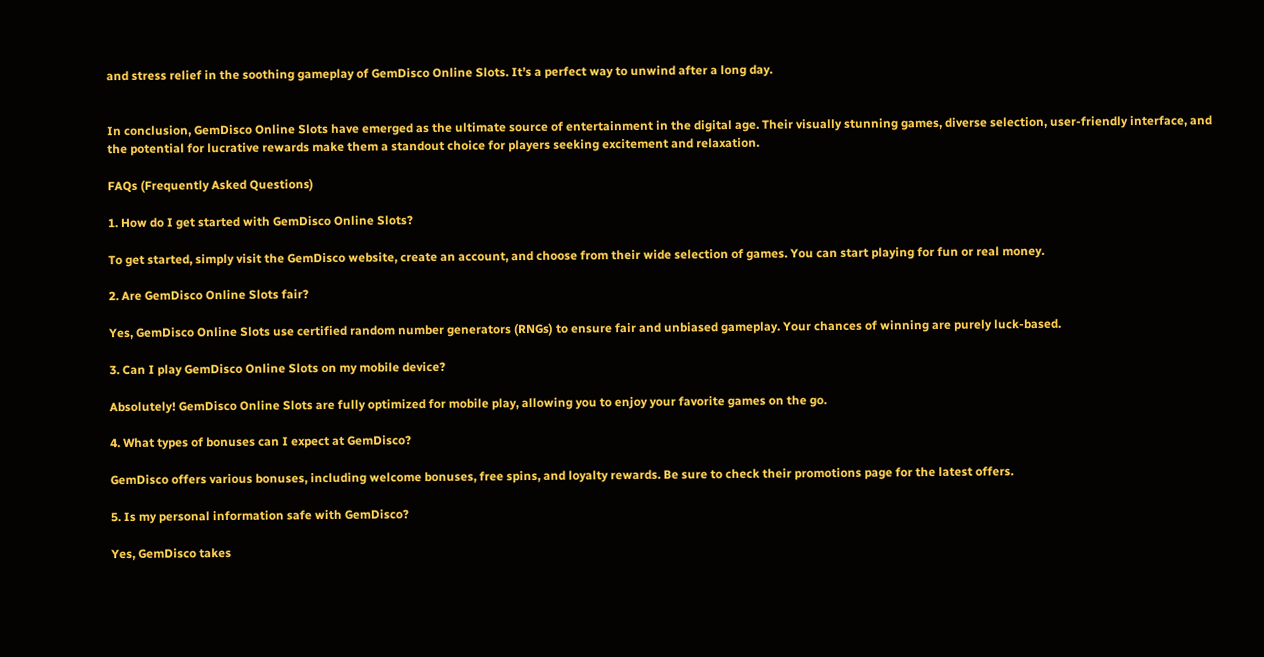and stress relief in the soothing gameplay of GemDisco Online Slots. It’s a perfect way to unwind after a long day.


In conclusion, GemDisco Online Slots have emerged as the ultimate source of entertainment in the digital age. Their visually stunning games, diverse selection, user-friendly interface, and the potential for lucrative rewards make them a standout choice for players seeking excitement and relaxation.

FAQs (Frequently Asked Questions)

1. How do I get started with GemDisco Online Slots?

To get started, simply visit the GemDisco website, create an account, and choose from their wide selection of games. You can start playing for fun or real money.

2. Are GemDisco Online Slots fair?

Yes, GemDisco Online Slots use certified random number generators (RNGs) to ensure fair and unbiased gameplay. Your chances of winning are purely luck-based.

3. Can I play GemDisco Online Slots on my mobile device?

Absolutely! GemDisco Online Slots are fully optimized for mobile play, allowing you to enjoy your favorite games on the go.

4. What types of bonuses can I expect at GemDisco?

GemDisco offers various bonuses, including welcome bonuses, free spins, and loyalty rewards. Be sure to check their promotions page for the latest offers.

5. Is my personal information safe with GemDisco?

Yes, GemDisco takes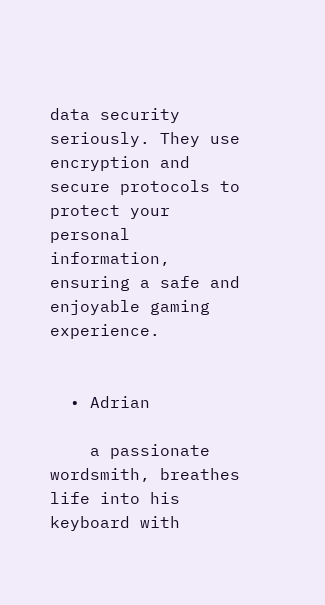data security seriously. They use encryption and secure protocols to protect your personal information, ensuring a safe and enjoyable gaming experience.


  • Adrian

    a passionate wordsmith, breathes life into his keyboard with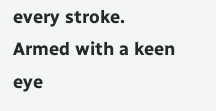every stroke. Armed with a keen eye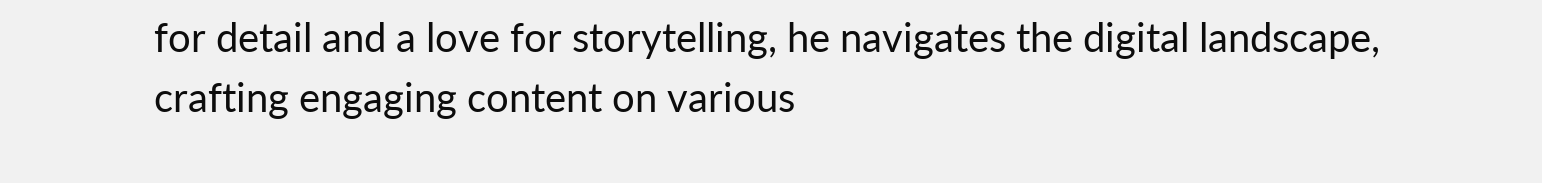for detail and a love for storytelling, he navigates the digital landscape, crafting engaging content on various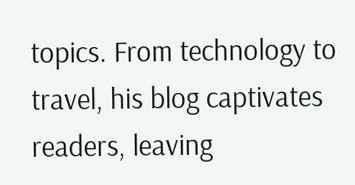topics. From technology to travel, his blog captivates readers, leaving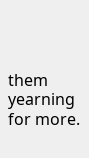them yearning for more.